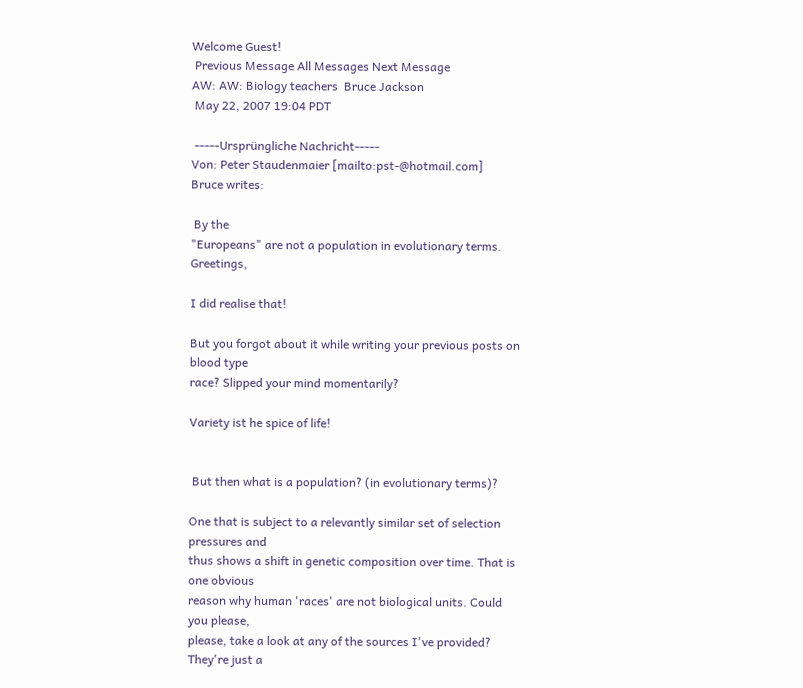Welcome Guest!
 Previous Message All Messages Next Message
AW: AW: Biology teachers  Bruce Jackson
 May 22, 2007 19:04 PDT

 -----Ursprüngliche Nachricht-----
Von: Peter Staudenmaier [mailto:pst-@hotmail.com]
Bruce writes:

 By the
"Europeans" are not a population in evolutionary terms. Greetings,

I did realise that!

But you forgot about it while writing your previous posts on blood type
race? Slipped your mind momentarily?

Variety ist he spice of life!


 But then what is a population? (in evolutionary terms)?

One that is subject to a relevantly similar set of selection pressures and
thus shows a shift in genetic composition over time. That is one obvious
reason why human 'races' are not biological units. Could you please,
please, take a look at any of the sources I've provided? They're just a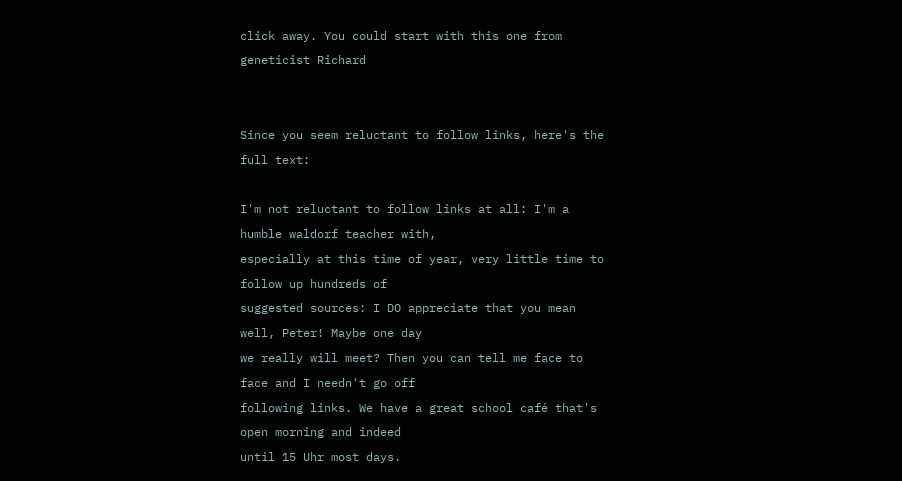click away. You could start with this one from geneticist Richard


Since you seem reluctant to follow links, here's the full text:

I'm not reluctant to follow links at all: I'm a humble waldorf teacher with,
especially at this time of year, very little time to follow up hundreds of
suggested sources: I DO appreciate that you mean well, Peter! Maybe one day
we really will meet? Then you can tell me face to face and I needn't go off
following links. We have a great school café that's open morning and indeed
until 15 Uhr most days.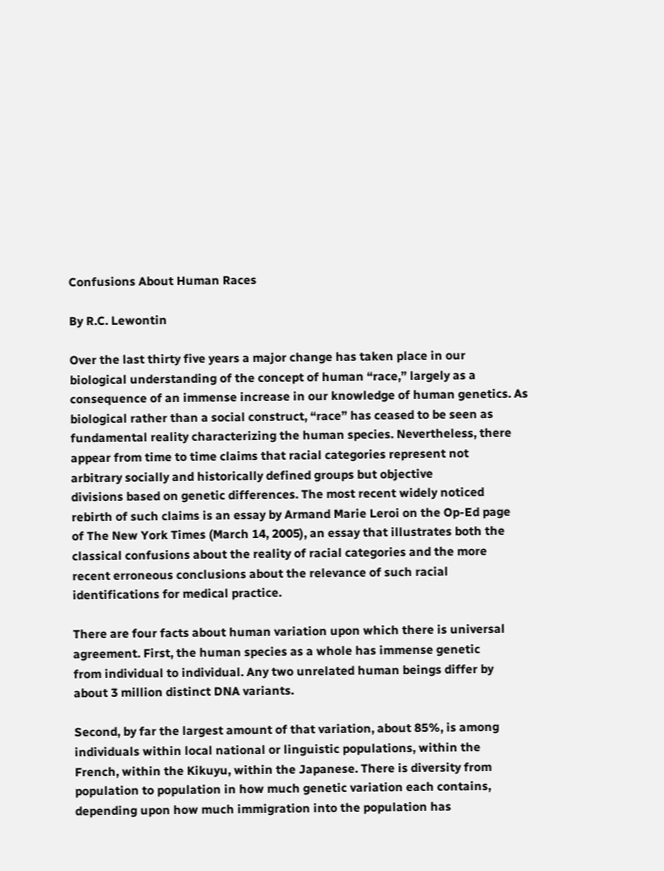Confusions About Human Races

By R.C. Lewontin

Over the last thirty five years a major change has taken place in our
biological understanding of the concept of human “race,” largely as a
consequence of an immense increase in our knowledge of human genetics. As
biological rather than a social construct, “race” has ceased to be seen as
fundamental reality characterizing the human species. Nevertheless, there
appear from time to time claims that racial categories represent not
arbitrary socially and historically defined groups but objective
divisions based on genetic differences. The most recent widely noticed
rebirth of such claims is an essay by Armand Marie Leroi on the Op-Ed page
of The New York Times (March 14, 2005), an essay that illustrates both the
classical confusions about the reality of racial categories and the more
recent erroneous conclusions about the relevance of such racial
identifications for medical practice.

There are four facts about human variation upon which there is universal
agreement. First, the human species as a whole has immense genetic
from individual to individual. Any two unrelated human beings differ by
about 3 million distinct DNA variants.

Second, by far the largest amount of that variation, about 85%, is among
individuals within local national or linguistic populations, within the
French, within the Kikuyu, within the Japanese. There is diversity from
population to population in how much genetic variation each contains,
depending upon how much immigration into the population has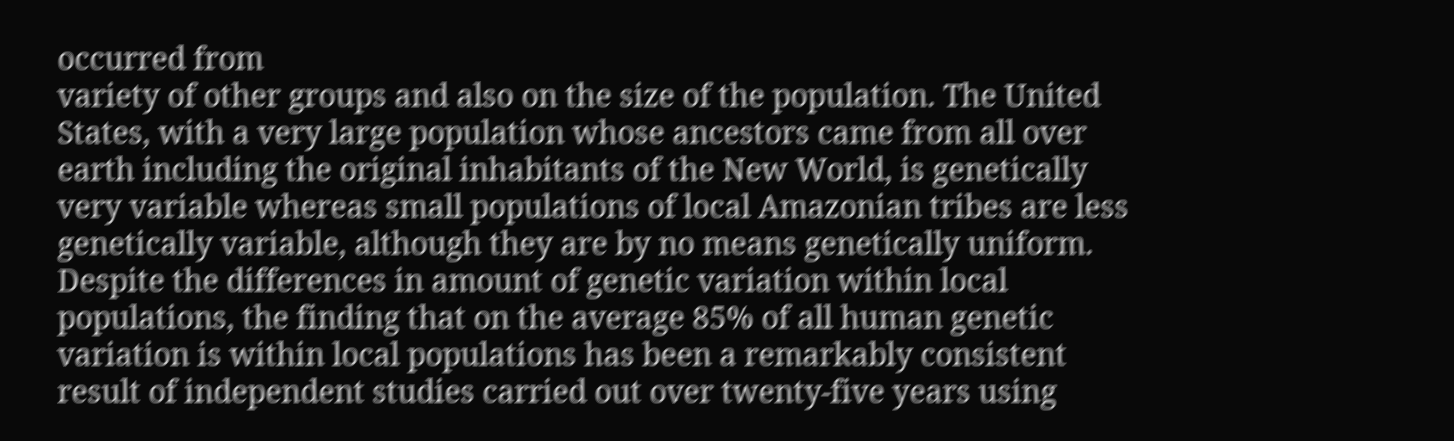occurred from
variety of other groups and also on the size of the population. The United
States, with a very large population whose ancestors came from all over
earth including the original inhabitants of the New World, is genetically
very variable whereas small populations of local Amazonian tribes are less
genetically variable, although they are by no means genetically uniform.
Despite the differences in amount of genetic variation within local
populations, the finding that on the average 85% of all human genetic
variation is within local populations has been a remarkably consistent
result of independent studies carried out over twenty-five years using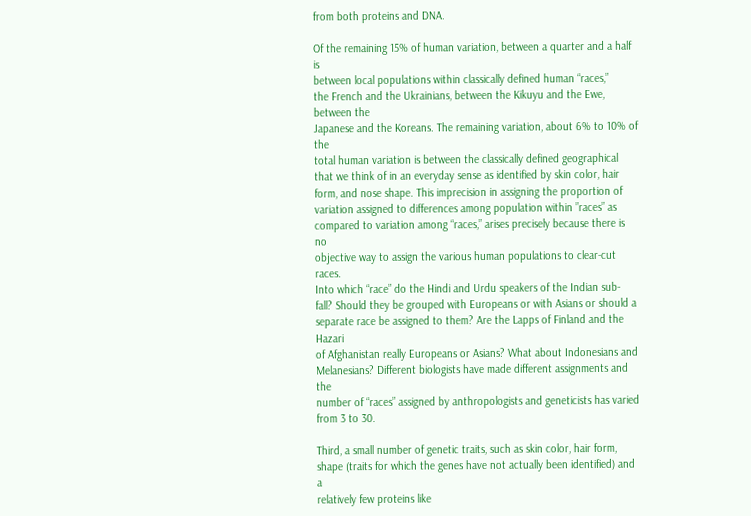from both proteins and DNA.

Of the remaining 15% of human variation, between a quarter and a half is
between local populations within classically defined human “races,”
the French and the Ukrainians, between the Kikuyu and the Ewe, between the
Japanese and the Koreans. The remaining variation, about 6% to 10% of the
total human variation is between the classically defined geographical
that we think of in an everyday sense as identified by skin color, hair
form, and nose shape. This imprecision in assigning the proportion of
variation assigned to differences among population within ”races” as
compared to variation among “races,” arises precisely because there is no
objective way to assign the various human populations to clear-cut races.
Into which “race” do the Hindi and Urdu speakers of the Indian sub-
fall? Should they be grouped with Europeans or with Asians or should a
separate race be assigned to them? Are the Lapps of Finland and the Hazari
of Afghanistan really Europeans or Asians? What about Indonesians and
Melanesians? Different biologists have made different assignments and the
number of “races” assigned by anthropologists and geneticists has varied
from 3 to 30.

Third, a small number of genetic traits, such as skin color, hair form,
shape (traits for which the genes have not actually been identified) and a
relatively few proteins like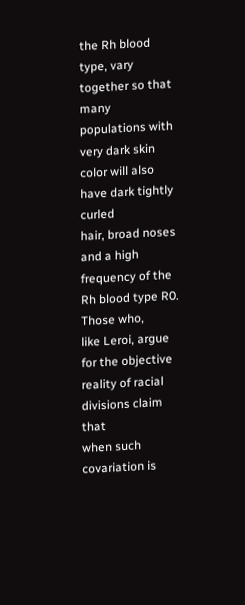the Rh blood type, vary together so that many
populations with very dark skin color will also have dark tightly curled
hair, broad noses and a high frequency of the Rh blood type R0. Those who,
like Leroi, argue for the objective reality of racial divisions claim that
when such covariation is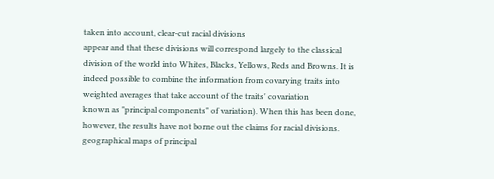taken into account, clear-cut racial divisions
appear and that these divisions will correspond largely to the classical
division of the world into Whites, Blacks, Yellows, Reds and Browns. It is
indeed possible to combine the information from covarying traits into
weighted averages that take account of the traits' covariation
known as "principal components" of variation). When this has been done,
however, the results have not borne out the claims for racial divisions.
geographical maps of principal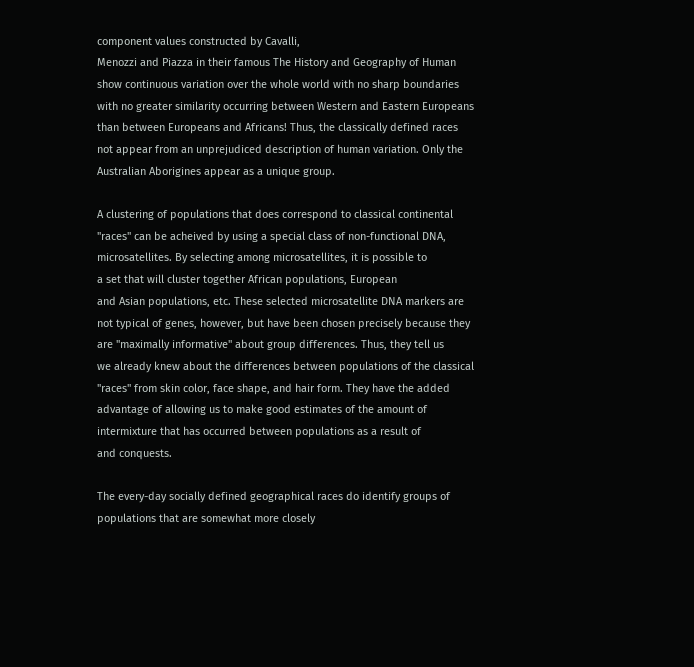component values constructed by Cavalli,
Menozzi and Piazza in their famous The History and Geography of Human
show continuous variation over the whole world with no sharp boundaries
with no greater similarity occurring between Western and Eastern Europeans
than between Europeans and Africans! Thus, the classically defined races
not appear from an unprejudiced description of human variation. Only the
Australian Aborigines appear as a unique group.

A clustering of populations that does correspond to classical continental
"races" can be acheived by using a special class of non-functional DNA,
microsatellites. By selecting among microsatellites, it is possible to
a set that will cluster together African populations, European
and Asian populations, etc. These selected microsatellite DNA markers are
not typical of genes, however, but have been chosen precisely because they
are "maximally informative" about group differences. Thus, they tell us
we already knew about the differences between populations of the classical
"races" from skin color, face shape, and hair form. They have the added
advantage of allowing us to make good estimates of the amount of
intermixture that has occurred between populations as a result of
and conquests.

The every-day socially defined geographical races do identify groups of
populations that are somewhat more closely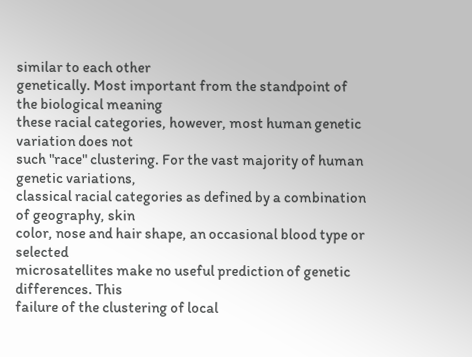similar to each other
genetically. Most important from the standpoint of the biological meaning
these racial categories, however, most human genetic variation does not
such "race" clustering. For the vast majority of human genetic variations,
classical racial categories as defined by a combination of geography, skin
color, nose and hair shape, an occasional blood type or selected
microsatellites make no useful prediction of genetic differences. This
failure of the clustering of local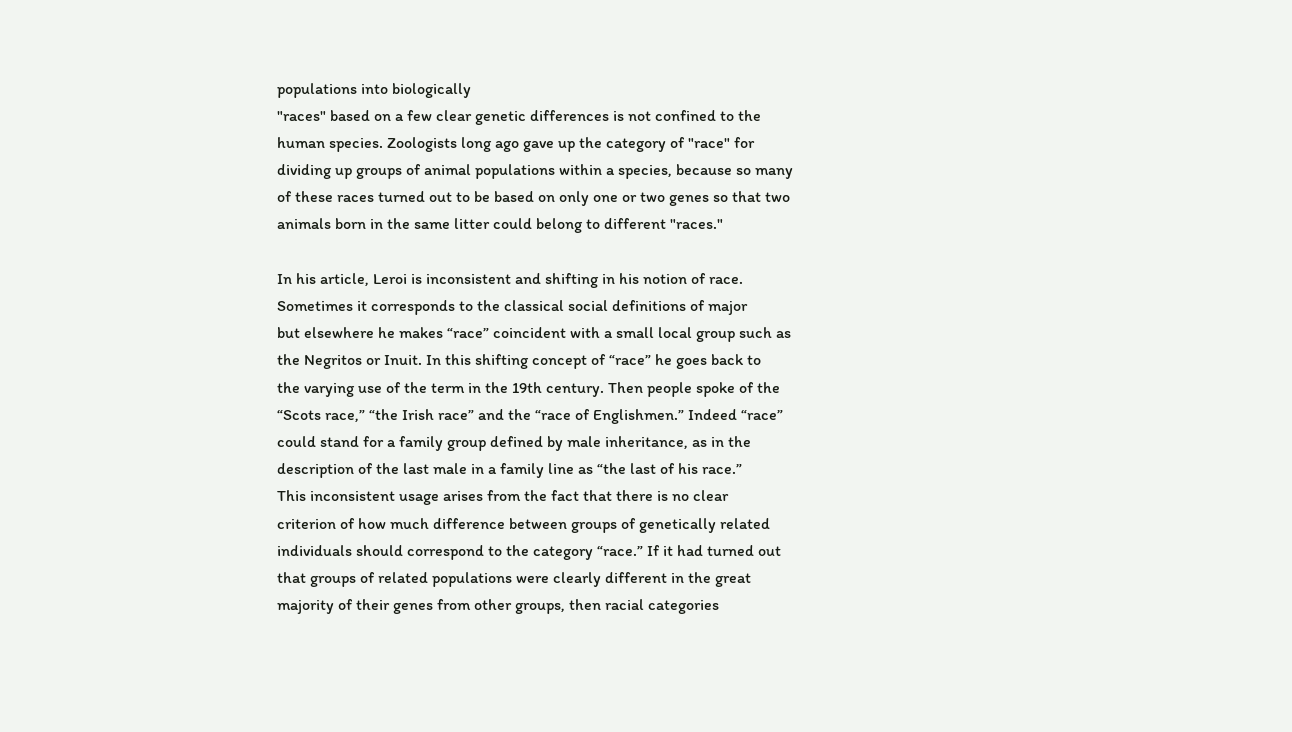populations into biologically
"races" based on a few clear genetic differences is not confined to the
human species. Zoologists long ago gave up the category of "race" for
dividing up groups of animal populations within a species, because so many
of these races turned out to be based on only one or two genes so that two
animals born in the same litter could belong to different "races."

In his article, Leroi is inconsistent and shifting in his notion of race.
Sometimes it corresponds to the classical social definitions of major
but elsewhere he makes “race” coincident with a small local group such as
the Negritos or Inuit. In this shifting concept of “race” he goes back to
the varying use of the term in the 19th century. Then people spoke of the
“Scots race,” “the Irish race” and the “race of Englishmen.” Indeed “race”
could stand for a family group defined by male inheritance, as in the
description of the last male in a family line as “the last of his race.”
This inconsistent usage arises from the fact that there is no clear
criterion of how much difference between groups of genetically related
individuals should correspond to the category “race.” If it had turned out
that groups of related populations were clearly different in the great
majority of their genes from other groups, then racial categories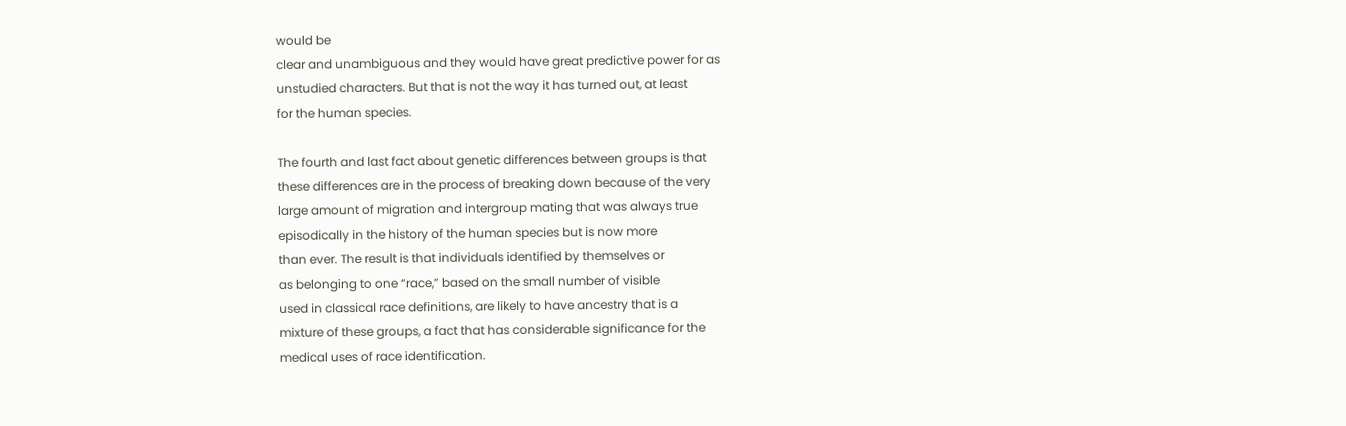would be
clear and unambiguous and they would have great predictive power for as
unstudied characters. But that is not the way it has turned out, at least
for the human species.

The fourth and last fact about genetic differences between groups is that
these differences are in the process of breaking down because of the very
large amount of migration and intergroup mating that was always true
episodically in the history of the human species but is now more
than ever. The result is that individuals identified by themselves or
as belonging to one “race,” based on the small number of visible
used in classical race definitions, are likely to have ancestry that is a
mixture of these groups, a fact that has considerable significance for the
medical uses of race identification.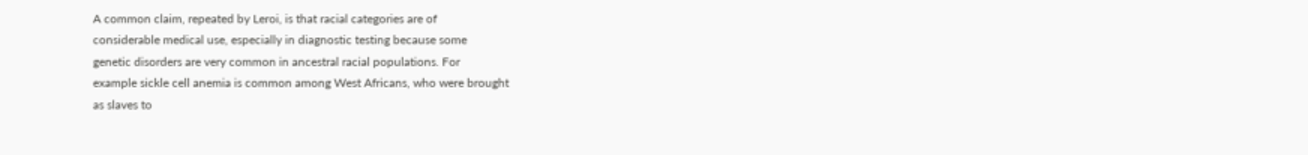A common claim, repeated by Leroi, is that racial categories are of
considerable medical use, especially in diagnostic testing because some
genetic disorders are very common in ancestral racial populations. For
example sickle cell anemia is common among West Africans, who were brought
as slaves to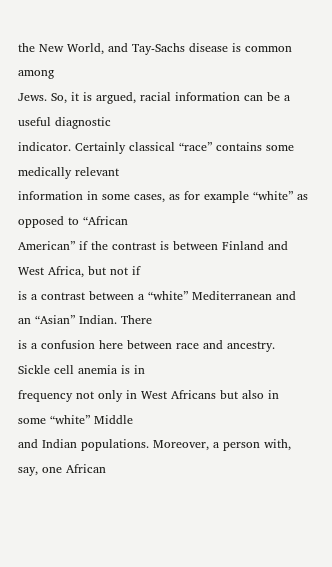the New World, and Tay-Sachs disease is common among
Jews. So, it is argued, racial information can be a useful diagnostic
indicator. Certainly classical “race” contains some medically relevant
information in some cases, as for example “white” as opposed to “African
American” if the contrast is between Finland and West Africa, but not if
is a contrast between a “white” Mediterranean and an “Asian” Indian. There
is a confusion here between race and ancestry. Sickle cell anemia is in
frequency not only in West Africans but also in some “white” Middle
and Indian populations. Moreover, a person with, say, one African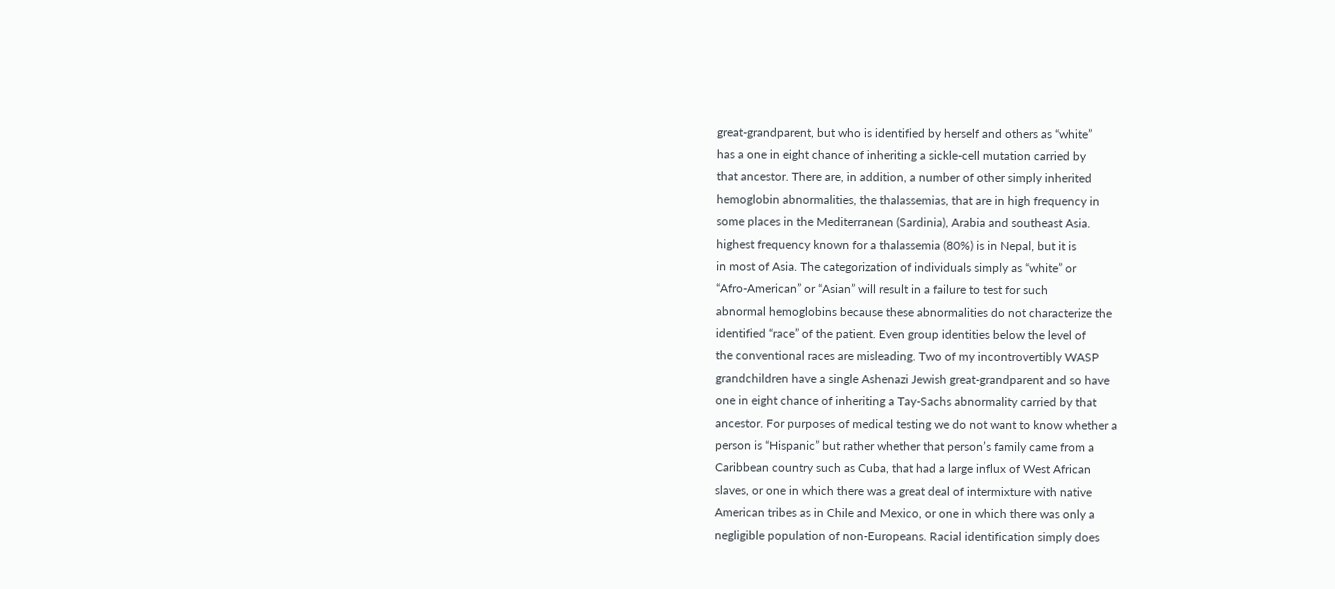great-grandparent, but who is identified by herself and others as “white”
has a one in eight chance of inheriting a sickle-cell mutation carried by
that ancestor. There are, in addition, a number of other simply inherited
hemoglobin abnormalities, the thalassemias, that are in high frequency in
some places in the Mediterranean (Sardinia), Arabia and southeast Asia.
highest frequency known for a thalassemia (80%) is in Nepal, but it is
in most of Asia. The categorization of individuals simply as “white” or
“Afro-American” or “Asian” will result in a failure to test for such
abnormal hemoglobins because these abnormalities do not characterize the
identified “race” of the patient. Even group identities below the level of
the conventional races are misleading. Two of my incontrovertibly WASP
grandchildren have a single Ashenazi Jewish great-grandparent and so have
one in eight chance of inheriting a Tay-Sachs abnormality carried by that
ancestor. For purposes of medical testing we do not want to know whether a
person is “Hispanic” but rather whether that person’s family came from a
Caribbean country such as Cuba, that had a large influx of West African
slaves, or one in which there was a great deal of intermixture with native
American tribes as in Chile and Mexico, or one in which there was only a
negligible population of non-Europeans. Racial identification simply does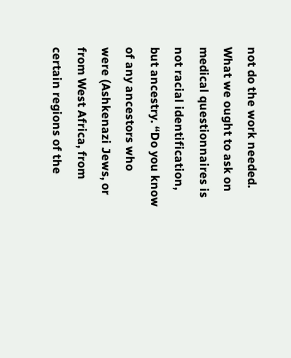not do the work needed. What we ought to ask on medical questionnaires is
not racial identification, but ancestry. “Do you know of any ancestors who
were (Ashkenazi Jews, or from West Africa, from certain regions of the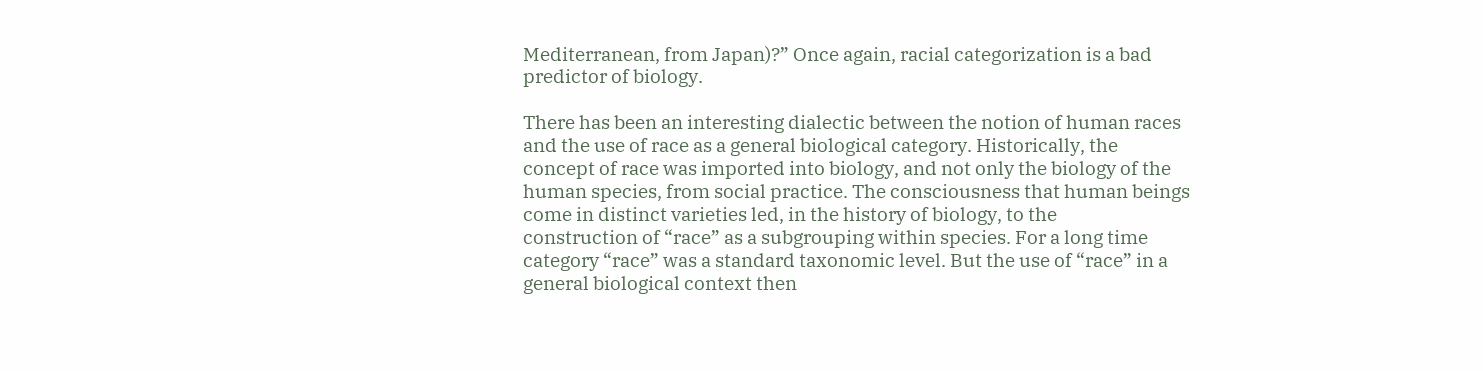Mediterranean, from Japan)?” Once again, racial categorization is a bad
predictor of biology.

There has been an interesting dialectic between the notion of human races
and the use of race as a general biological category. Historically, the
concept of race was imported into biology, and not only the biology of the
human species, from social practice. The consciousness that human beings
come in distinct varieties led, in the history of biology, to the
construction of “race” as a subgrouping within species. For a long time
category “race” was a standard taxonomic level. But the use of “race” in a
general biological context then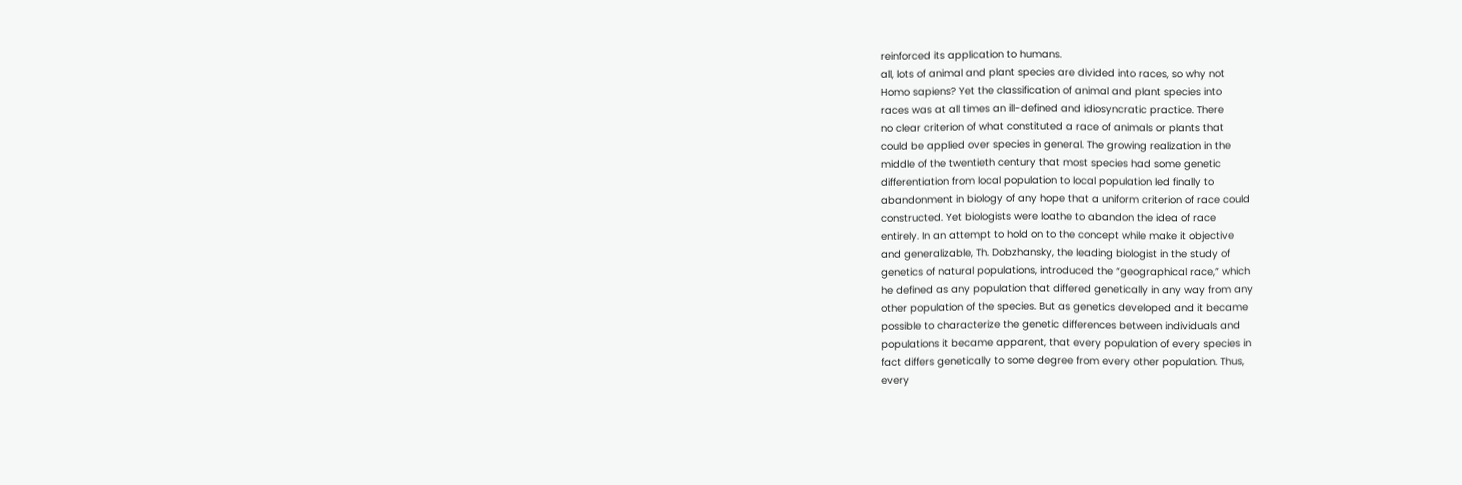reinforced its application to humans.
all, lots of animal and plant species are divided into races, so why not
Homo sapiens? Yet the classification of animal and plant species into
races was at all times an ill-defined and idiosyncratic practice. There
no clear criterion of what constituted a race of animals or plants that
could be applied over species in general. The growing realization in the
middle of the twentieth century that most species had some genetic
differentiation from local population to local population led finally to
abandonment in biology of any hope that a uniform criterion of race could
constructed. Yet biologists were loathe to abandon the idea of race
entirely. In an attempt to hold on to the concept while make it objective
and generalizable, Th. Dobzhansky, the leading biologist in the study of
genetics of natural populations, introduced the “geographical race,” which
he defined as any population that differed genetically in any way from any
other population of the species. But as genetics developed and it became
possible to characterize the genetic differences between individuals and
populations it became apparent, that every population of every species in
fact differs genetically to some degree from every other population. Thus,
every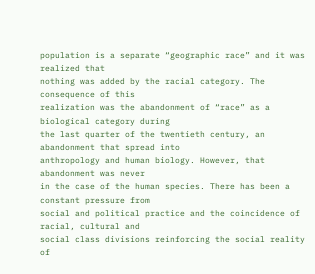population is a separate “geographic race” and it was realized that
nothing was added by the racial category. The consequence of this
realization was the abandonment of “race” as a biological category during
the last quarter of the twentieth century, an abandonment that spread into
anthropology and human biology. However, that abandonment was never
in the case of the human species. There has been a constant pressure from
social and political practice and the coincidence of racial, cultural and
social class divisions reinforcing the social reality of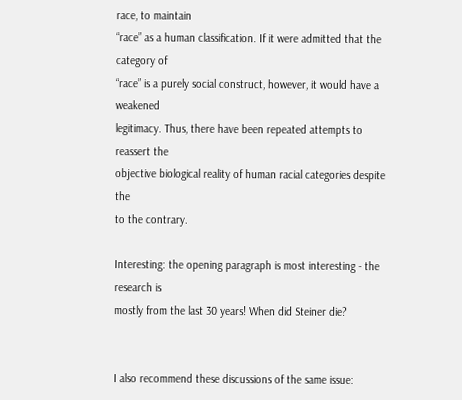race, to maintain
“race” as a human classification. If it were admitted that the category of
“race” is a purely social construct, however, it would have a weakened
legitimacy. Thus, there have been repeated attempts to reassert the
objective biological reality of human racial categories despite the
to the contrary.

Interesting: the opening paragraph is most interesting - the research is
mostly from the last 30 years! When did Steiner die?


I also recommend these discussions of the same issue: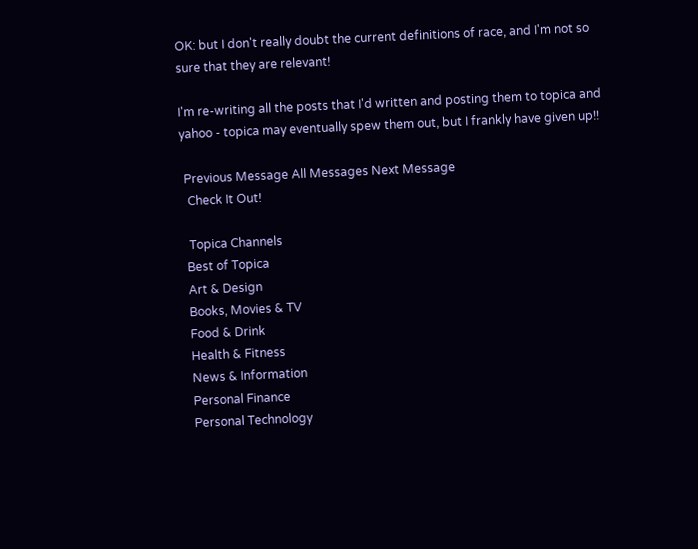OK: but I don't really doubt the current definitions of race, and I'm not so
sure that they are relevant!

I'm re-writing all the posts that I'd written and posting them to topica and
yahoo - topica may eventually spew them out, but I frankly have given up!!

 Previous Message All Messages Next Message
  Check It Out!

  Topica Channels
 Best of Topica
 Art & Design
 Books, Movies & TV
 Food & Drink
 Health & Fitness
 News & Information
 Personal Finance
 Personal Technology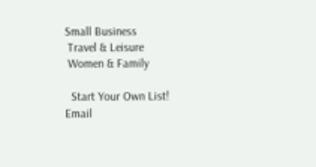Small Business
 Travel & Leisure
 Women & Family

  Start Your Own List!
Email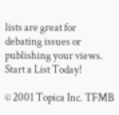lists are great for debating issues or publishing your views.
Start a List Today!

© 2001 Topica Inc. TFMB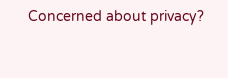Concerned about privacy?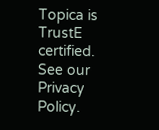Topica is TrustE certified.
See our Privacy Policy.